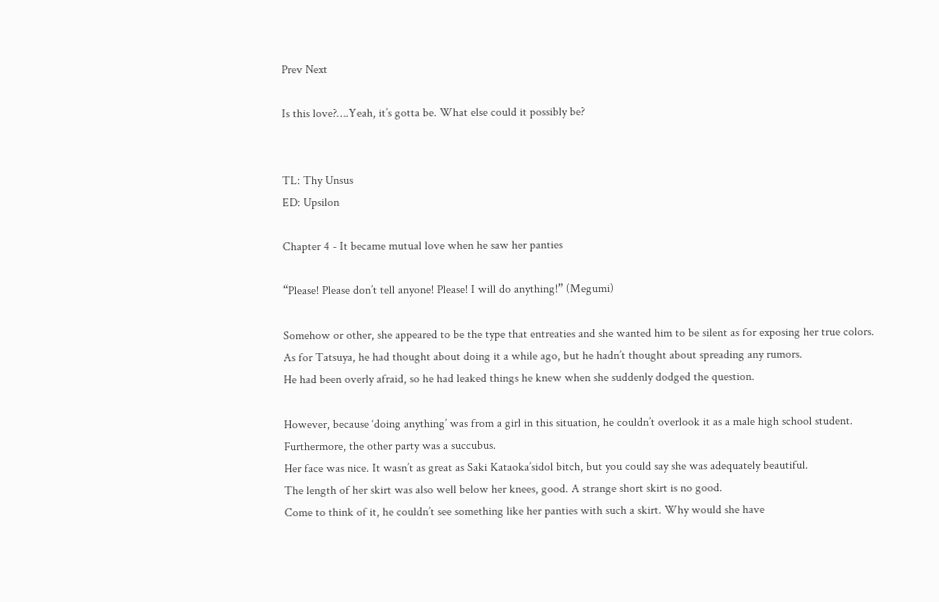Prev Next

Is this love?….Yeah, it’s gotta be. What else could it possibly be?


TL: Thy Unsus
ED: Upsilon

Chapter 4 - It became mutual love when he saw her panties

“Please! Please don’t tell anyone! Please! I will do anything!” (Megumi)

Somehow or other, she appeared to be the type that entreaties and she wanted him to be silent as for exposing her true colors.
As for Tatsuya, he had thought about doing it a while ago, but he hadn’t thought about spreading any rumors.
He had been overly afraid, so he had leaked things he knew when she suddenly dodged the question.

However, because ‘doing anything’ was from a girl in this situation, he couldn’t overlook it as a male high school student. Furthermore, the other party was a succubus.
Her face was nice. It wasn’t as great as Saki Kataoka’sidol bitch, but you could say she was adequately beautiful.
The length of her skirt was also well below her knees, good. A strange short skirt is no good.
Come to think of it, he couldn’t see something like her panties with such a skirt. Why would she have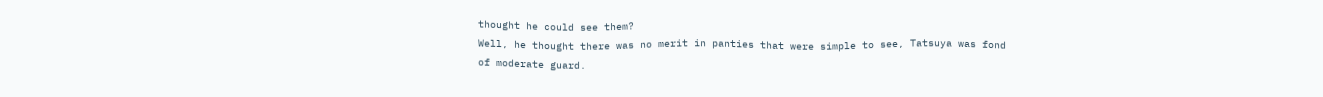thought he could see them?
Well, he thought there was no merit in panties that were simple to see, Tatsuya was fond of moderate guard.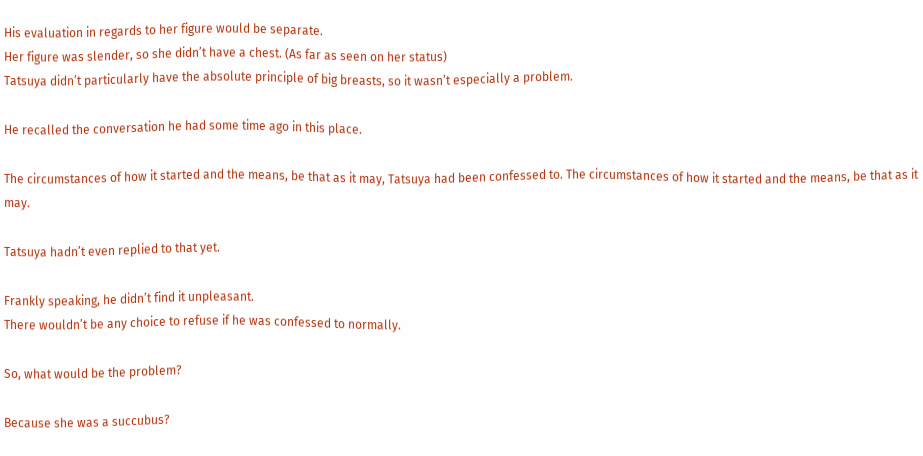His evaluation in regards to her figure would be separate.
Her figure was slender, so she didn’t have a chest. (As far as seen on her status)
Tatsuya didn’t particularly have the absolute principle of big breasts, so it wasn’t especially a problem.

He recalled the conversation he had some time ago in this place.

The circumstances of how it started and the means, be that as it may, Tatsuya had been confessed to. The circumstances of how it started and the means, be that as it may.

Tatsuya hadn’t even replied to that yet.

Frankly speaking, he didn’t find it unpleasant.
There wouldn’t be any choice to refuse if he was confessed to normally.

So, what would be the problem?

Because she was a succubus?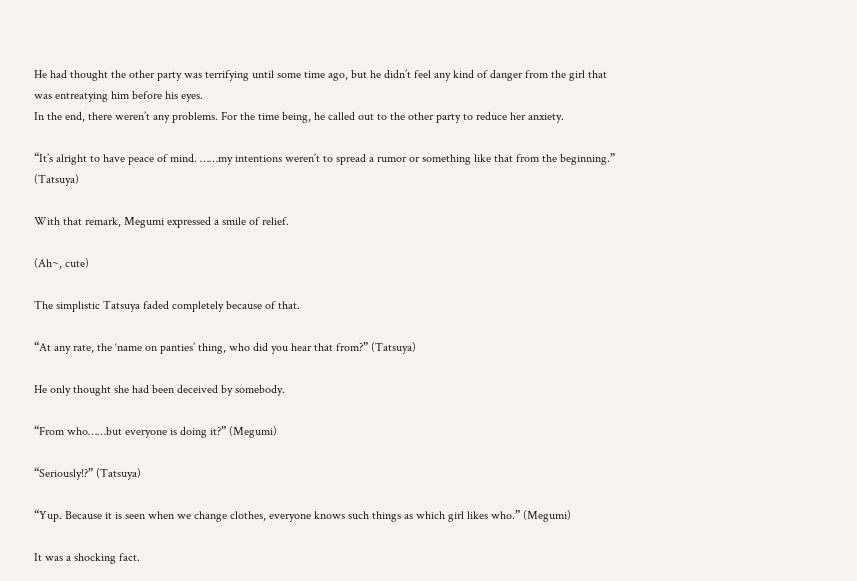He had thought the other party was terrifying until some time ago, but he didn’t feel any kind of danger from the girl that was entreatying him before his eyes.
In the end, there weren’t any problems. For the time being, he called out to the other party to reduce her anxiety.

“It’s alright to have peace of mind. ……my intentions weren’t to spread a rumor or something like that from the beginning.” (Tatsuya)

With that remark, Megumi expressed a smile of relief.

(Ah~, cute)

The simplistic Tatsuya faded completely because of that.

“At any rate, the ‘name on panties’ thing, who did you hear that from?” (Tatsuya)

He only thought she had been deceived by somebody.

“From who……but everyone is doing it?” (Megumi)

“Seriously!?” (Tatsuya)

“Yup. Because it is seen when we change clothes, everyone knows such things as which girl likes who.” (Megumi)

It was a shocking fact.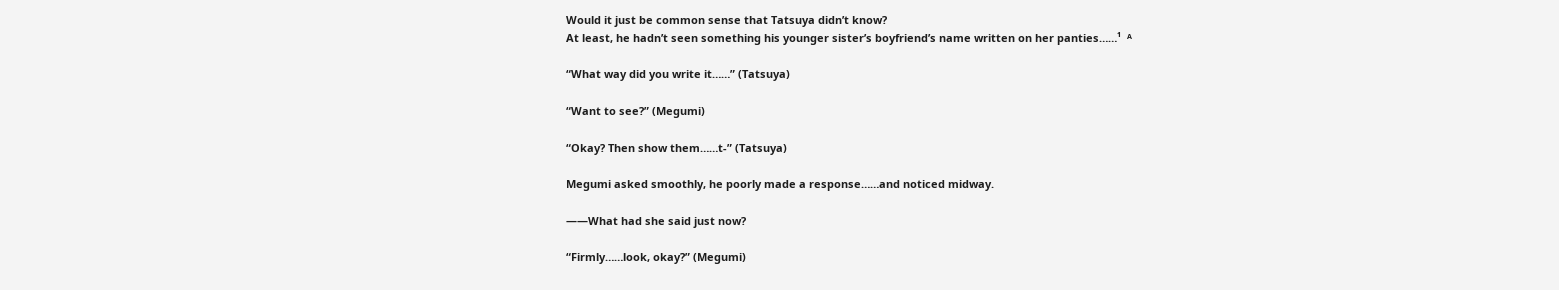Would it just be common sense that Tatsuya didn’t know?
At least, he hadn’t seen something his younger sister’s boyfriend’s name written on her panties……¹  ᴬ

“What way did you write it……” (Tatsuya)

“Want to see?” (Megumi)

“Okay? Then show them……t-” (Tatsuya)

Megumi asked smoothly, he poorly made a response……and noticed midway.

——What had she said just now?

“Firmly……look, okay?” (Megumi)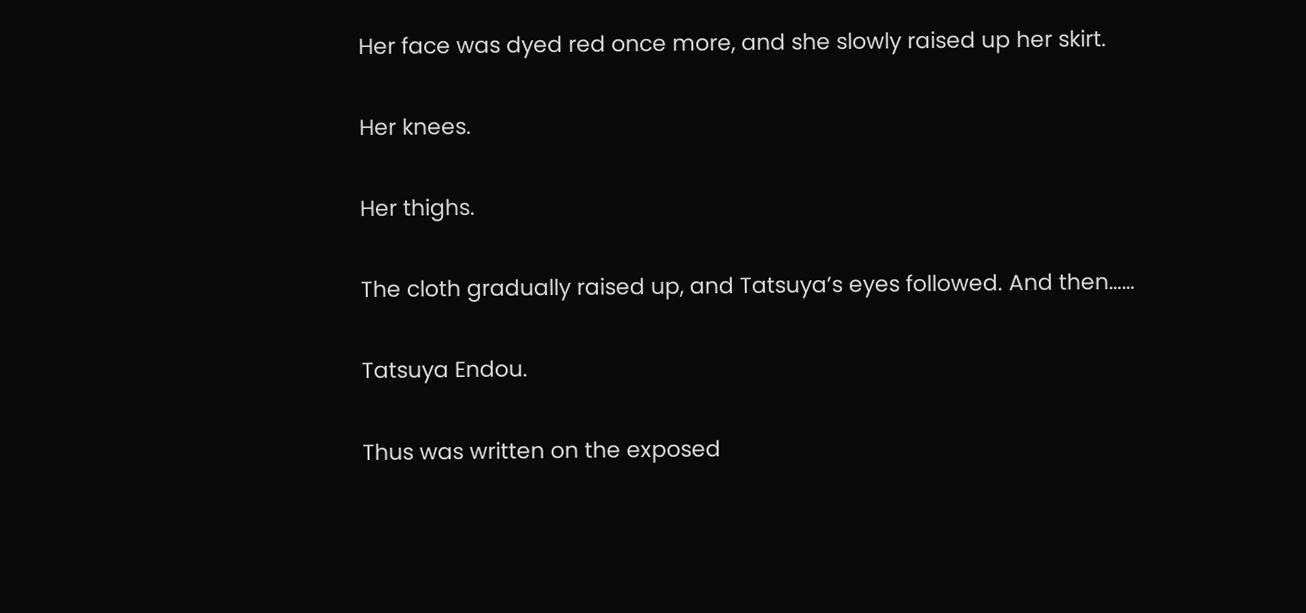Her face was dyed red once more, and she slowly raised up her skirt.

Her knees.

Her thighs.

The cloth gradually raised up, and Tatsuya’s eyes followed. And then……

Tatsuya Endou.

Thus was written on the exposed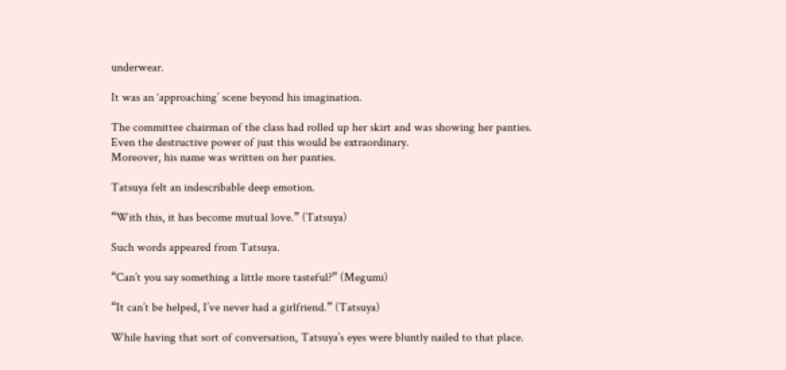underwear.

It was an ‘approaching’ scene beyond his imagination.

The committee chairman of the class had rolled up her skirt and was showing her panties.
Even the destructive power of just this would be extraordinary.
Moreover, his name was written on her panties.

Tatsuya felt an indescribable deep emotion.

“With this, it has become mutual love.” (Tatsuya)

Such words appeared from Tatsuya.

“Can’t you say something a little more tasteful?” (Megumi)

“It can’t be helped, I’ve never had a girlfriend.” (Tatsuya)

While having that sort of conversation, Tatsuya’s eyes were bluntly nailed to that place.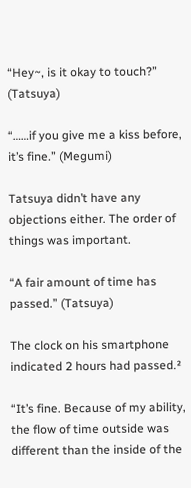“Hey~, is it okay to touch?” (Tatsuya)

“……if you give me a kiss before, it’s fine.” (Megumi)

Tatsuya didn’t have any objections either. The order of things was important.

“A fair amount of time has passed.” (Tatsuya)

The clock on his smartphone indicated 2 hours had passed.²

“It’s fine. Because of my ability, the flow of time outside was different than the inside of the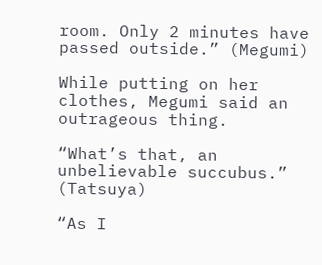room. Only 2 minutes have passed outside.” (Megumi)

While putting on her clothes, Megumi said an outrageous thing.

“What’s that, an unbelievable succubus.” (Tatsuya)

“As I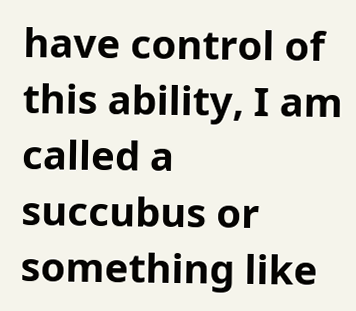have control of this ability, I am called a succubus or something like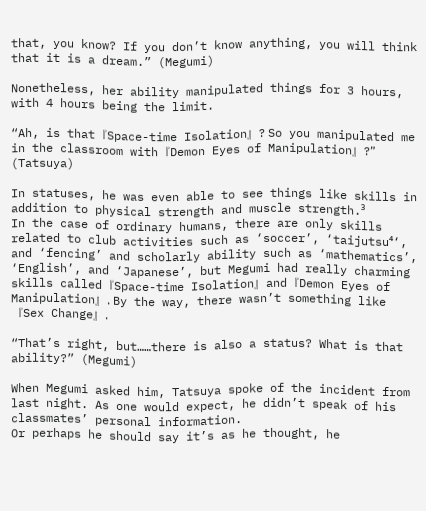that, you know? If you don’t know anything, you will think that it is a dream.” (Megumi)

Nonetheless, her ability manipulated things for 3 hours, with 4 hours being the limit.

“Ah, is that『Space-time Isolation』? So you manipulated me in the classroom with『Demon Eyes of Manipulation』?” (Tatsuya)

In statuses, he was even able to see things like skills in addition to physical strength and muscle strength.³
In the case of ordinary humans, there are only skills related to club activities such as ‘soccer’, ‘taijutsu⁴‘, and ‘fencing’ and scholarly ability such as ‘mathematics’, ‘English’, and ‘Japanese’, but Megumi had really charming skills called『Space-time Isolation』and『Demon Eyes of Manipulation』. By the way, there wasn’t something like『Sex Change』.

“That’s right, but……there is also a status? What is that ability?” (Megumi)

When Megumi asked him, Tatsuya spoke of the incident from last night. As one would expect, he didn’t speak of his classmates’ personal information.
Or perhaps he should say it’s as he thought, he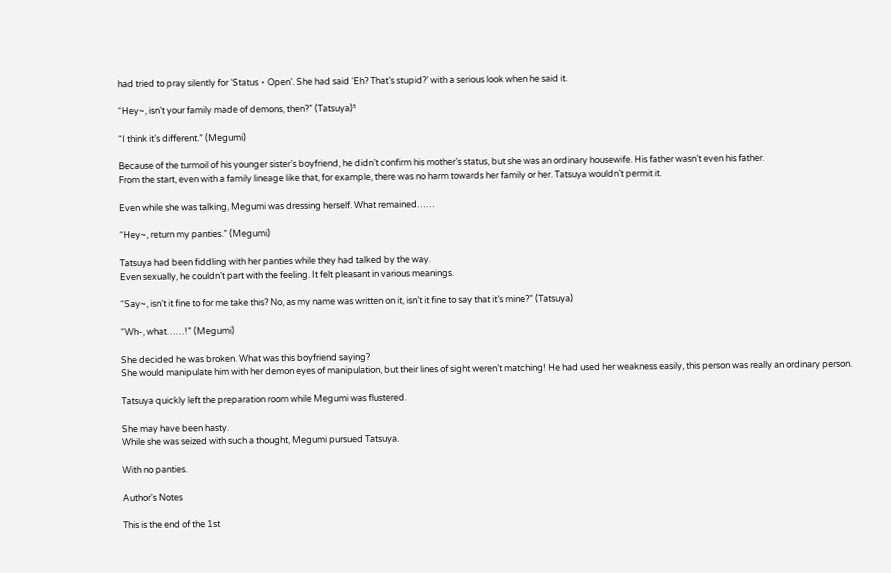had tried to pray silently for ‘Status・Open’. She had said ‘Eh? That’s stupid?’ with a serious look when he said it.

“Hey~, isn’t your family made of demons, then?” (Tatsuya)⁵

“I think it’s different.” (Megumi)

Because of the turmoil of his younger sister’s boyfriend, he didn’t confirm his mother’s status, but she was an ordinary housewife. His father wasn’t even his father.
From the start, even with a family lineage like that, for example, there was no harm towards her family or her. Tatsuya wouldn’t permit it.

Even while she was talking, Megumi was dressing herself. What remained……

“Hey~, return my panties.” (Megumi)

Tatsuya had been fiddling with her panties while they had talked by the way.
Even sexually, he couldn’t part with the feeling. It felt pleasant in various meanings.

“Say~, isn’t it fine to for me take this? No, as my name was written on it, isn’t it fine to say that it’s mine?” (Tatsuya)

“Wh-, what……!” (Megumi)

She decided he was broken. What was this boyfriend saying?
She would manipulate him with her demon eyes of manipulation, but their lines of sight weren’t matching! He had used her weakness easily, this person was really an ordinary person.

Tatsuya quickly left the preparation room while Megumi was flustered.

She may have been hasty.
While she was seized with such a thought, Megumi pursued Tatsuya.

With no panties.

Author's Notes

This is the end of the 1st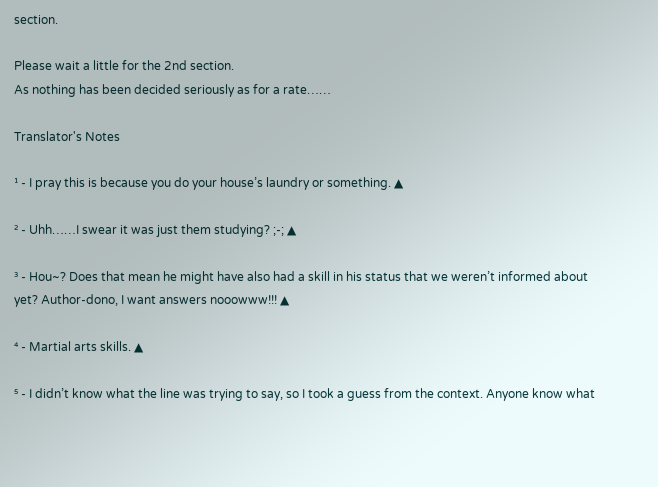section.

Please wait a little for the 2nd section.
As nothing has been decided seriously as for a rate……

Translator's Notes

¹ - I pray this is because you do your house’s laundry or something. ▲

² - Uhh……I swear it was just them studying? ;-; ▲

³ - Hou~? Does that mean he might have also had a skill in his status that we weren’t informed about yet? Author-dono, I want answers nooowww!!! ▲

⁴ - Martial arts skills. ▲

⁵ - I didn’t know what the line was trying to say, so I took a guess from the context. Anyone know what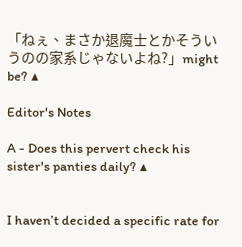「ねぇ、まさか退魔士とかそういうのの家系じゃないよね?」might be? ▲

Editor's Notes

A - Does this pervert check his sister's panties daily? ▲


I haven’t decided a specific rate for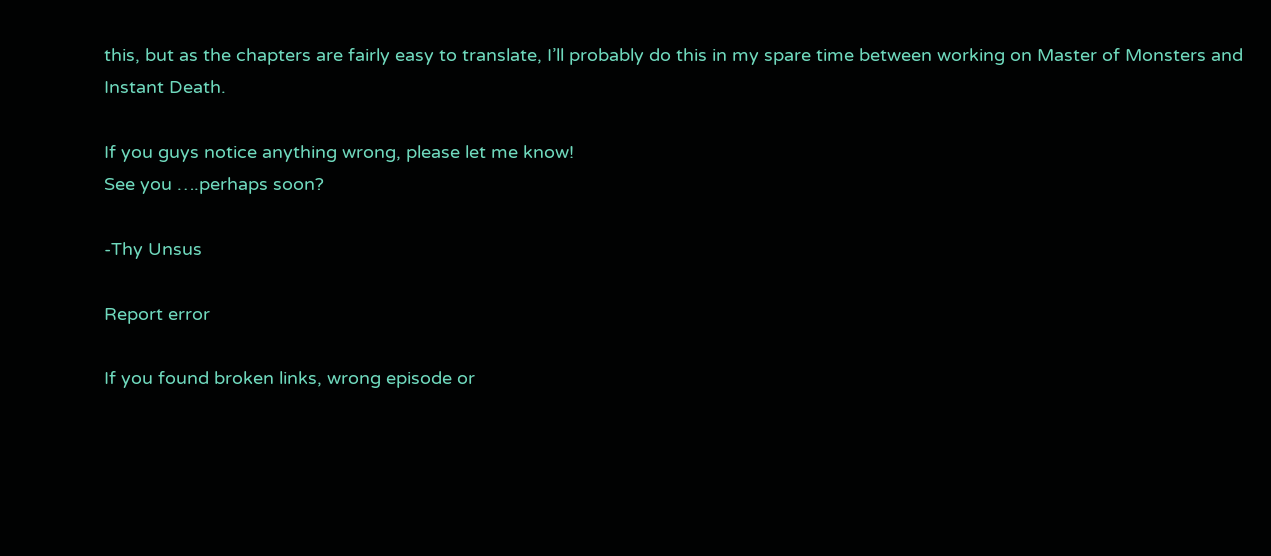this, but as the chapters are fairly easy to translate, I’ll probably do this in my spare time between working on Master of Monsters and Instant Death.

If you guys notice anything wrong, please let me know!
See you ….perhaps soon?

-Thy Unsus

Report error

If you found broken links, wrong episode or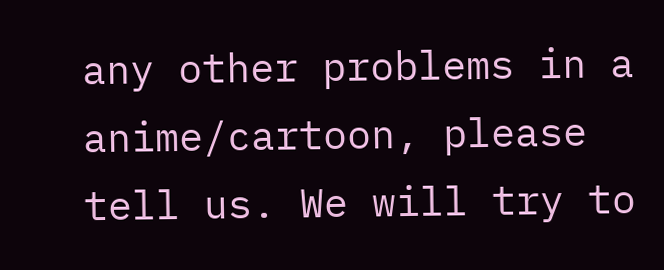any other problems in a anime/cartoon, please tell us. We will try to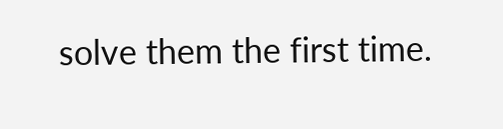solve them the first time.